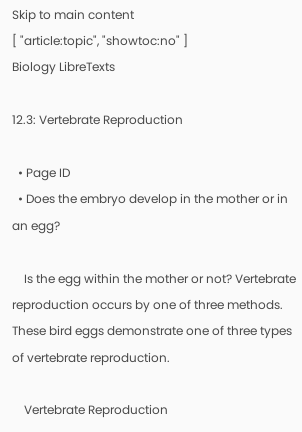Skip to main content
[ "article:topic", "showtoc:no" ]
Biology LibreTexts

12.3: Vertebrate Reproduction

  • Page ID
  • Does the embryo develop in the mother or in an egg?

    Is the egg within the mother or not? Vertebrate reproduction occurs by one of three methods. These bird eggs demonstrate one of three types of vertebrate reproduction.

    Vertebrate Reproduction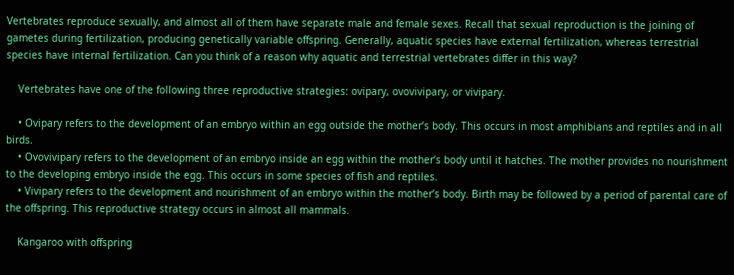Vertebrates reproduce sexually, and almost all of them have separate male and female sexes. Recall that sexual reproduction is the joining of gametes during fertilization, producing genetically variable offspring. Generally, aquatic species have external fertilization, whereas terrestrial species have internal fertilization. Can you think of a reason why aquatic and terrestrial vertebrates differ in this way?

    Vertebrates have one of the following three reproductive strategies: ovipary, ovovivipary, or vivipary.

    • Ovipary refers to the development of an embryo within an egg outside the mother’s body. This occurs in most amphibians and reptiles and in all birds.
    • Ovovivipary refers to the development of an embryo inside an egg within the mother’s body until it hatches. The mother provides no nourishment to the developing embryo inside the egg. This occurs in some species of fish and reptiles.
    • Vivipary refers to the development and nourishment of an embryo within the mother’s body. Birth may be followed by a period of parental care of the offspring. This reproductive strategy occurs in almost all mammals.

    Kangaroo with offspring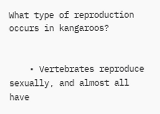What type of reproduction occurs in kangaroos?


    • Vertebrates reproduce sexually, and almost all have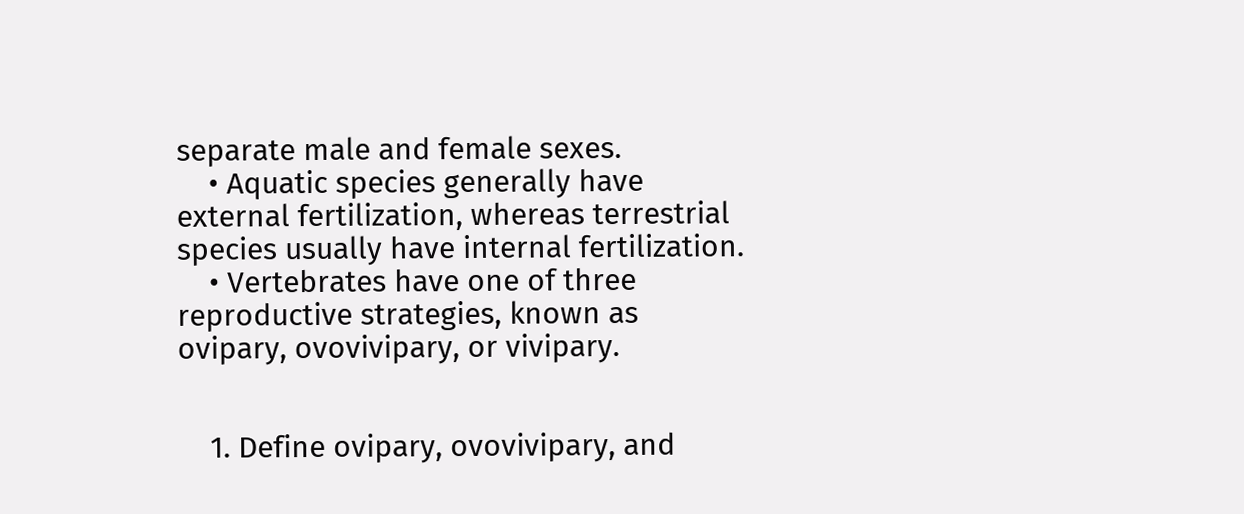separate male and female sexes.
    • Aquatic species generally have external fertilization, whereas terrestrial species usually have internal fertilization.
    • Vertebrates have one of three reproductive strategies, known as ovipary, ovovivipary, or vivipary.


    1. Define ovipary, ovovivipary, and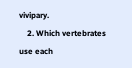vivipary.
    2. Which vertebrates use each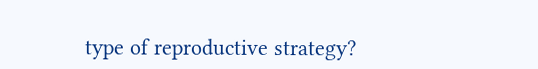type of reproductive strategy?